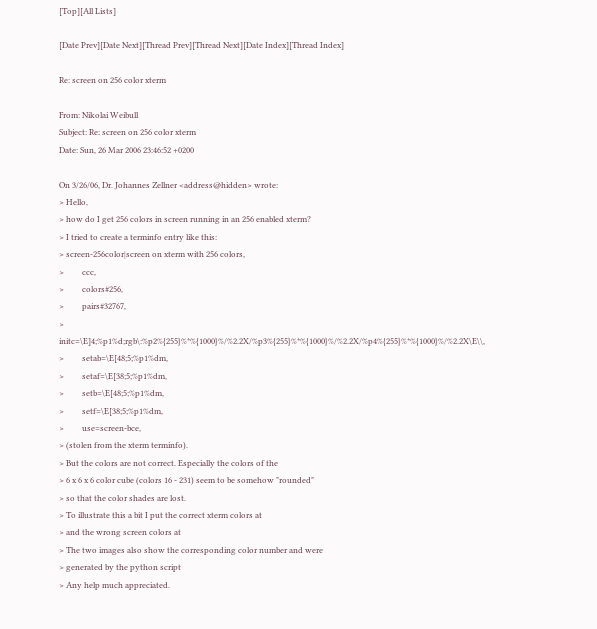[Top][All Lists]

[Date Prev][Date Next][Thread Prev][Thread Next][Date Index][Thread Index]

Re: screen on 256 color xterm

From: Nikolai Weibull
Subject: Re: screen on 256 color xterm
Date: Sun, 26 Mar 2006 23:46:52 +0200

On 3/26/06, Dr. Johannes Zellner <address@hidden> wrote:
> Hello,
> how do I get 256 colors in screen running in an 256 enabled xterm?
> I tried to create a terminfo entry like this:
> screen-256color|screen on xterm with 256 colors,
>         ccc,
>         colors#256,
>         pairs#32767,
> initc=\E]4;%p1%d;rgb\:%p2%{255}%*%{1000}%/%2.2X/%p3%{255}%*%{1000}%/%2.2X/%p4%{255}%*%{1000}%/%2.2X\E\\,
>         setab=\E[48;5;%p1%dm,
>         setaf=\E[38;5;%p1%dm,
>         setb=\E[48;5;%p1%dm,
>         setf=\E[38;5;%p1%dm,
>         use=screen-bce,
> (stolen from the xterm terminfo).
> But the colors are not correct. Especially the colors of the
> 6 x 6 x 6 color cube (colors 16 - 231) seem to be somehow "rounded"
> so that the color shades are lost.
> To illustrate this a bit I put the correct xterm colors at
> and the wrong screen colors at
> The two images also show the corresponding color number and were
> generated by the python script
> Any help much appreciated.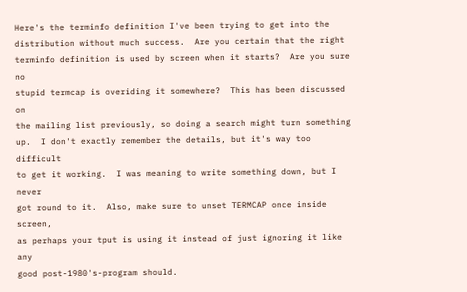Here's the terminfo definition I've been trying to get into the
distribution without much success.  Are you certain that the right
terminfo definition is used by screen when it starts?  Are you sure no
stupid termcap is overiding it somewhere?  This has been discussed on
the mailing list previously, so doing a search might turn something
up.  I don't exactly remember the details, but it's way too difficult
to get it working.  I was meaning to write something down, but I never
got round to it.  Also, make sure to unset TERMCAP once inside screen,
as perhaps your tput is using it instead of just ignoring it like any
good post-1980's-program should.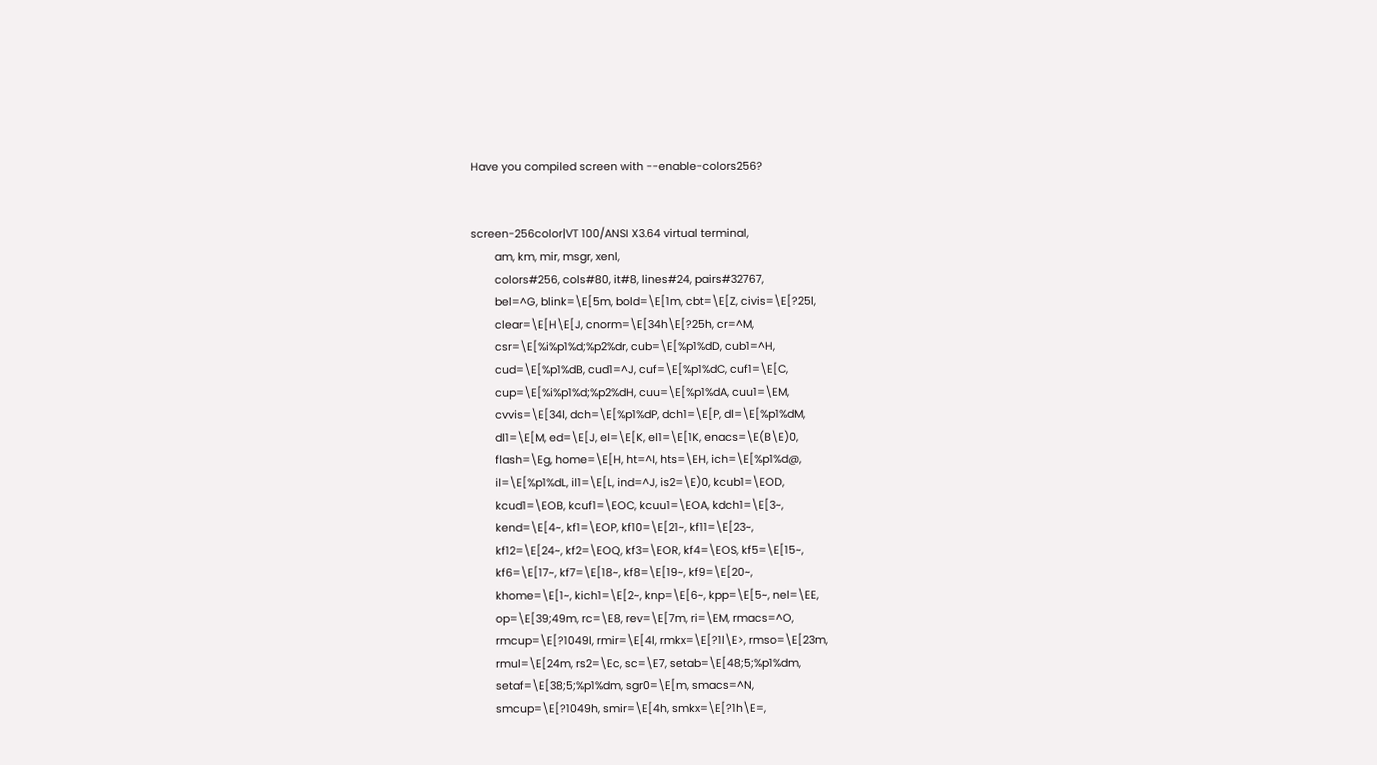Have you compiled screen with --enable-colors256?


screen-256color|VT 100/ANSI X3.64 virtual terminal,
        am, km, mir, msgr, xenl,
        colors#256, cols#80, it#8, lines#24, pairs#32767,
        bel=^G, blink=\E[5m, bold=\E[1m, cbt=\E[Z, civis=\E[?25l,
        clear=\E[H\E[J, cnorm=\E[34h\E[?25h, cr=^M,
        csr=\E[%i%p1%d;%p2%dr, cub=\E[%p1%dD, cub1=^H,
        cud=\E[%p1%dB, cud1=^J, cuf=\E[%p1%dC, cuf1=\E[C,
        cup=\E[%i%p1%d;%p2%dH, cuu=\E[%p1%dA, cuu1=\EM,
        cvvis=\E[34l, dch=\E[%p1%dP, dch1=\E[P, dl=\E[%p1%dM,
        dl1=\E[M, ed=\E[J, el=\E[K, el1=\E[1K, enacs=\E(B\E)0,
        flash=\Eg, home=\E[H, ht=^I, hts=\EH, ich=\E[%p1%d@,
        il=\E[%p1%dL, il1=\E[L, ind=^J, is2=\E)0, kcub1=\EOD,
        kcud1=\EOB, kcuf1=\EOC, kcuu1=\EOA, kdch1=\E[3~,
        kend=\E[4~, kf1=\EOP, kf10=\E[21~, kf11=\E[23~,
        kf12=\E[24~, kf2=\EOQ, kf3=\EOR, kf4=\EOS, kf5=\E[15~,
        kf6=\E[17~, kf7=\E[18~, kf8=\E[19~, kf9=\E[20~,
        khome=\E[1~, kich1=\E[2~, knp=\E[6~, kpp=\E[5~, nel=\EE,
        op=\E[39;49m, rc=\E8, rev=\E[7m, ri=\EM, rmacs=^O,
        rmcup=\E[?1049l, rmir=\E[4l, rmkx=\E[?1l\E>, rmso=\E[23m,
        rmul=\E[24m, rs2=\Ec, sc=\E7, setab=\E[48;5;%p1%dm,
        setaf=\E[38;5;%p1%dm, sgr0=\E[m, smacs=^N,
        smcup=\E[?1049h, smir=\E[4h, smkx=\E[?1h\E=,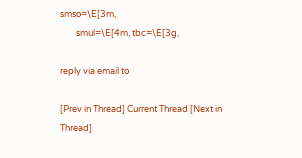smso=\E[3m,
        smul=\E[4m, tbc=\E[3g,

reply via email to

[Prev in Thread] Current Thread [Next in Thread]